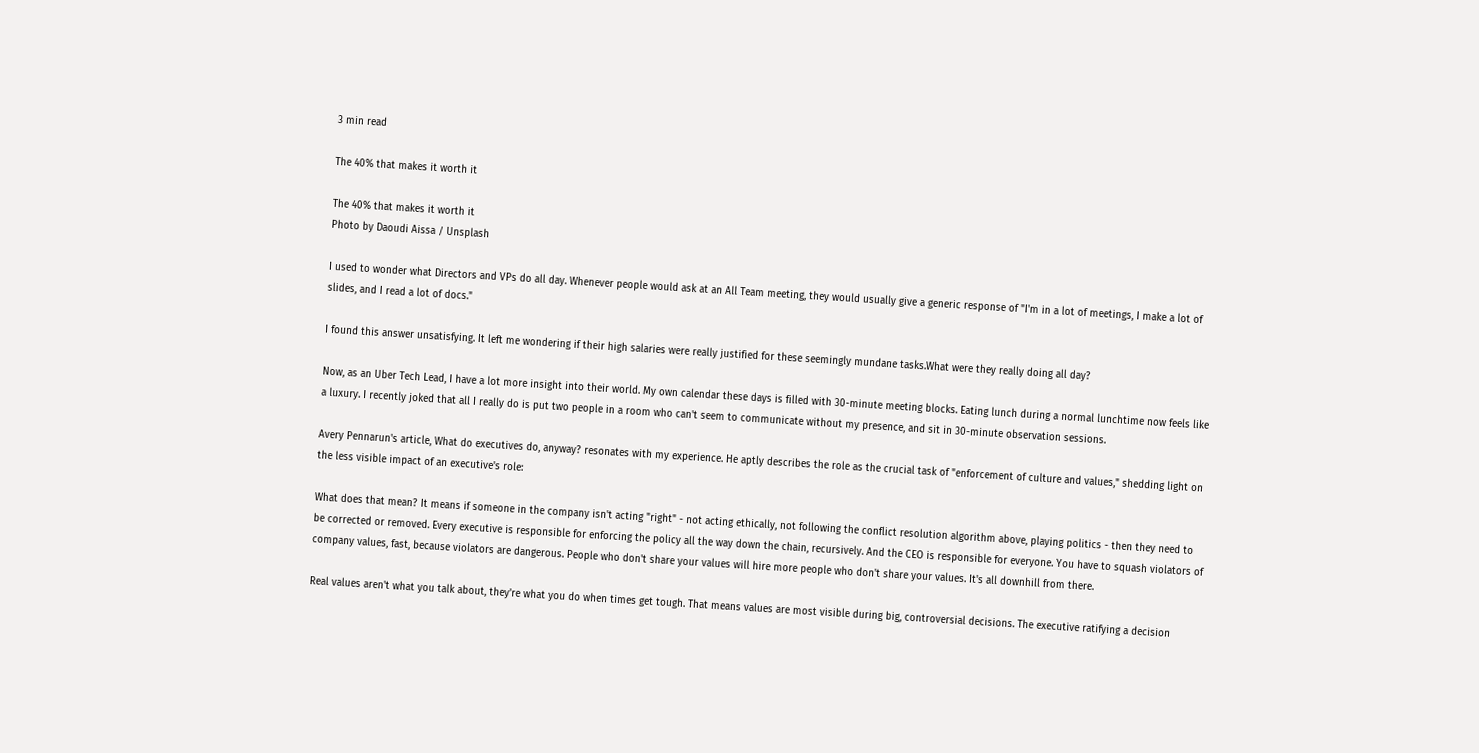3 min read

The 40% that makes it worth it

The 40% that makes it worth it
Photo by Daoudi Aissa / Unsplash

I used to wonder what Directors and VPs do all day. Whenever people would ask at an All Team meeting, they would usually give a generic response of "I'm in a lot of meetings, I make a lot of slides, and I read a lot of docs."

I found this answer unsatisfying. It left me wondering if their high salaries were really justified for these seemingly mundane tasks.What were they really doing all day?

Now, as an Uber Tech Lead, I have a lot more insight into their world. My own calendar these days is filled with 30-minute meeting blocks. Eating lunch during a normal lunchtime now feels like a luxury. I recently joked that all I really do is put two people in a room who can't seem to communicate without my presence, and sit in 30-minute observation sessions.

Avery Pennarun's article, What do executives do, anyway? resonates with my experience. He aptly describes the role as the crucial task of "enforcement of culture and values," shedding light on the less visible impact of an executive's role:

What does that mean? It means if someone in the company isn't acting "right" - not acting ethically, not following the conflict resolution algorithm above, playing politics - then they need to be corrected or removed. Every executive is responsible for enforcing the policy all the way down the chain, recursively. And the CEO is responsible for everyone. You have to squash violators of company values, fast, because violators are dangerous. People who don't share your values will hire more people who don't share your values. It's all downhill from there.

Real values aren't what you talk about, they're what you do when times get tough. That means values are most visible during big, controversial decisions. The executive ratifying a decision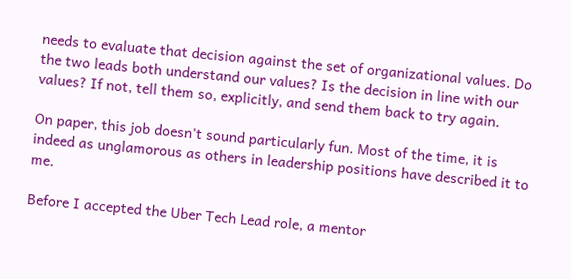needs to evaluate that decision against the set of organizational values. Do the two leads both understand our values? Is the decision in line with our values? If not, tell them so, explicitly, and send them back to try again.

On paper, this job doesn't sound particularly fun. Most of the time, it is indeed as unglamorous as others in leadership positions have described it to me.

Before I accepted the Uber Tech Lead role, a mentor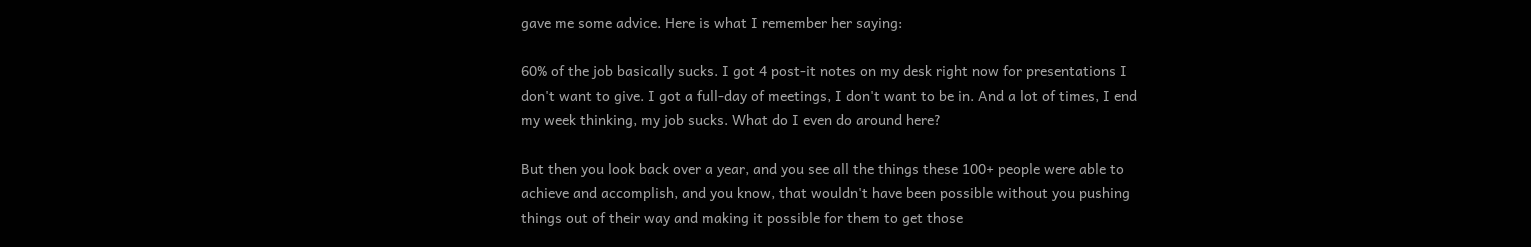gave me some advice. Here is what I remember her saying:

60% of the job basically sucks. I got 4 post-it notes on my desk right now for presentations I don't want to give. I got a full-day of meetings, I don't want to be in. And a lot of times, I end my week thinking, my job sucks. What do I even do around here?

But then you look back over a year, and you see all the things these 100+ people were able to achieve and accomplish, and you know, that wouldn't have been possible without you pushing things out of their way and making it possible for them to get those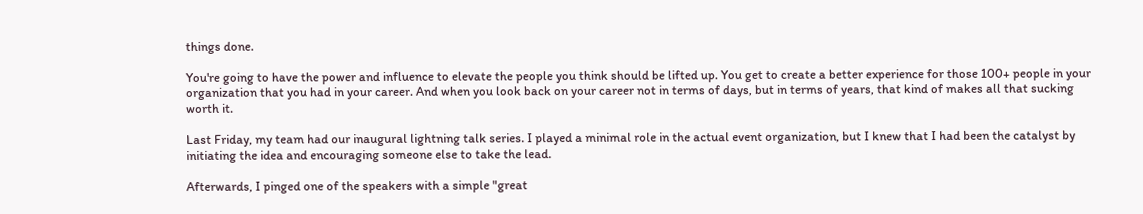things done.

You're going to have the power and influence to elevate the people you think should be lifted up. You get to create a better experience for those 100+ people in your organization that you had in your career. And when you look back on your career not in terms of days, but in terms of years, that kind of makes all that sucking worth it.

Last Friday, my team had our inaugural lightning talk series. I played a minimal role in the actual event organization, but I knew that I had been the catalyst by initiating the idea and encouraging someone else to take the lead.

Afterwards, I pinged one of the speakers with a simple "great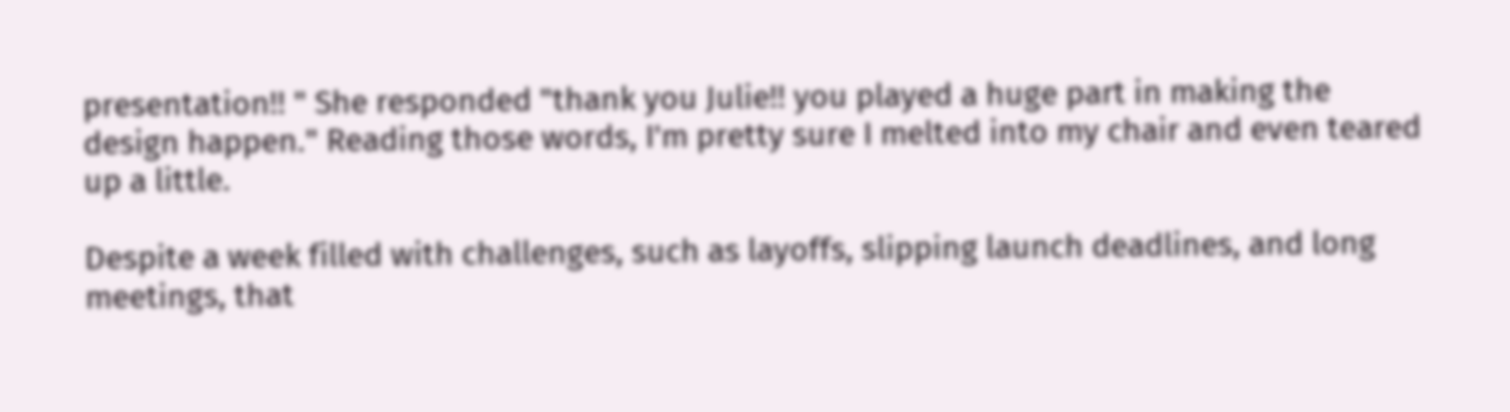presentation!! " She responded "thank you Julie!! you played a huge part in making the design happen." Reading those words, I'm pretty sure I melted into my chair and even teared up a little.

Despite a week filled with challenges, such as layoffs, slipping launch deadlines, and long meetings, that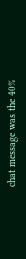chat message was the 40%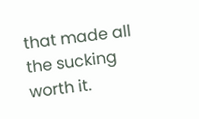that made all the sucking worth it.